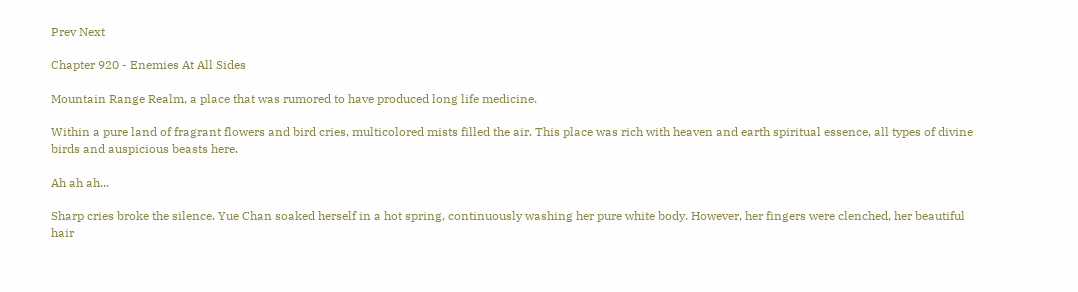Prev Next

Chapter 920 - Enemies At All Sides

Mountain Range Realm, a place that was rumored to have produced long life medicine.

Within a pure land of fragrant flowers and bird cries, multicolored mists filled the air. This place was rich with heaven and earth spiritual essence, all types of divine birds and auspicious beasts here.

Ah ah ah...

Sharp cries broke the silence. Yue Chan soaked herself in a hot spring, continuously washing her pure white body. However, her fingers were clenched, her beautiful hair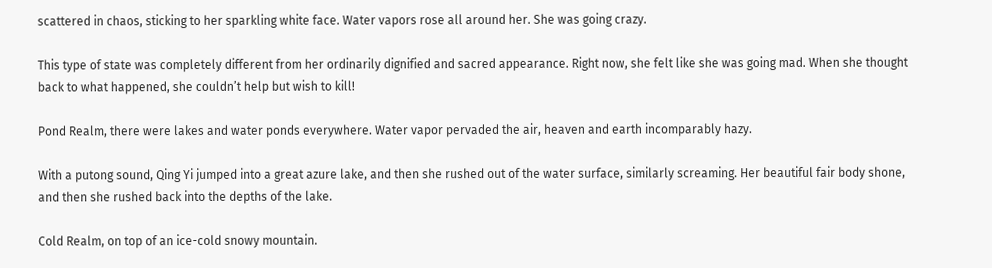scattered in chaos, sticking to her sparkling white face. Water vapors rose all around her. She was going crazy.

This type of state was completely different from her ordinarily dignified and sacred appearance. Right now, she felt like she was going mad. When she thought back to what happened, she couldn’t help but wish to kill!

Pond Realm, there were lakes and water ponds everywhere. Water vapor pervaded the air, heaven and earth incomparably hazy.

With a putong sound, Qing Yi jumped into a great azure lake, and then she rushed out of the water surface, similarly screaming. Her beautiful fair body shone, and then she rushed back into the depths of the lake.

Cold Realm, on top of an ice-cold snowy mountain.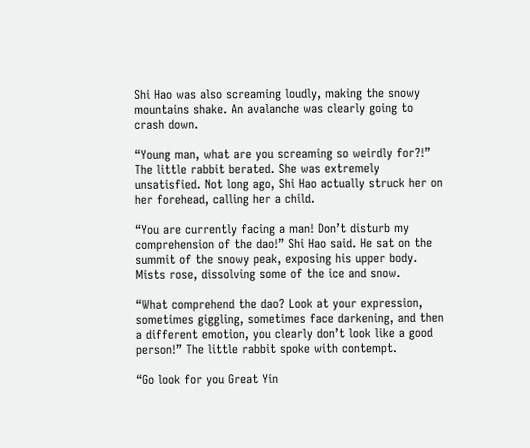Shi Hao was also screaming loudly, making the snowy mountains shake. An avalanche was clearly going to crash down.

“Young man, what are you screaming so weirdly for?!” The little rabbit berated. She was extremely unsatisfied. Not long ago, Shi Hao actually struck her on her forehead, calling her a child.

“You are currently facing a man! Don’t disturb my comprehension of the dao!” Shi Hao said. He sat on the summit of the snowy peak, exposing his upper body. Mists rose, dissolving some of the ice and snow.

“What comprehend the dao? Look at your expression, sometimes giggling, sometimes face darkening, and then a different emotion, you clearly don’t look like a good person!” The little rabbit spoke with contempt.

“Go look for you Great Yin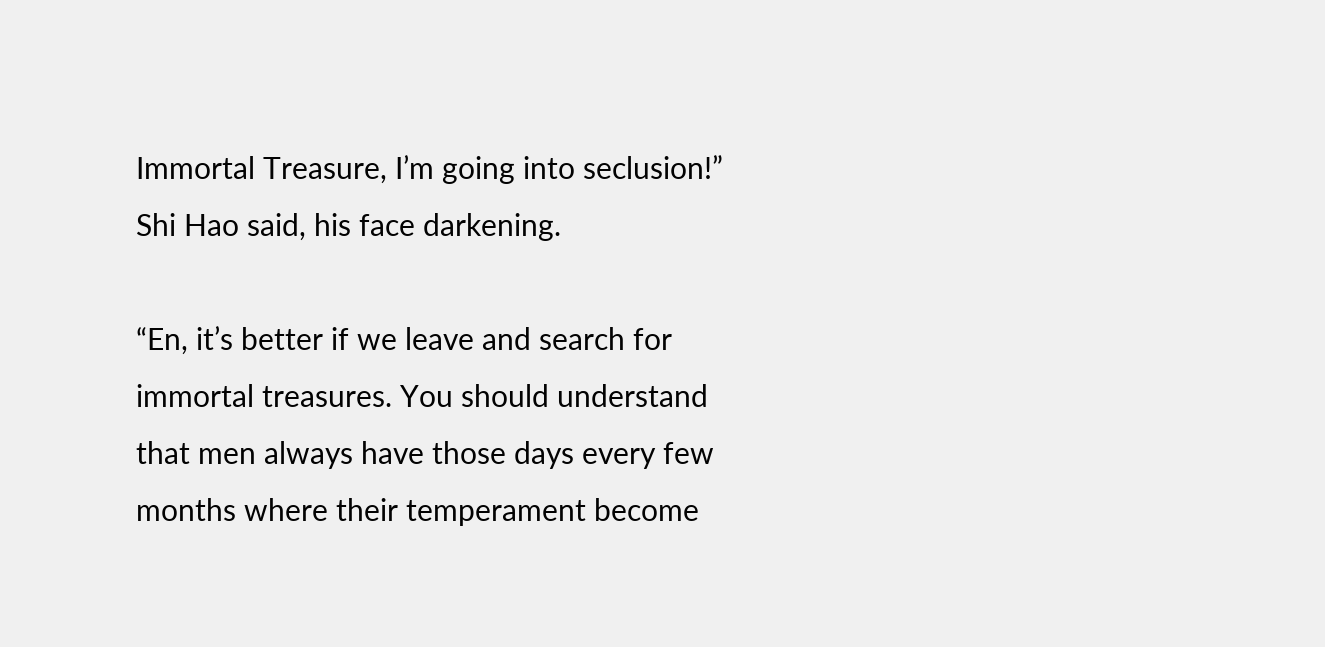Immortal Treasure, I’m going into seclusion!” Shi Hao said, his face darkening.

“En, it’s better if we leave and search for immortal treasures. You should understand that men always have those days every few months where their temperament become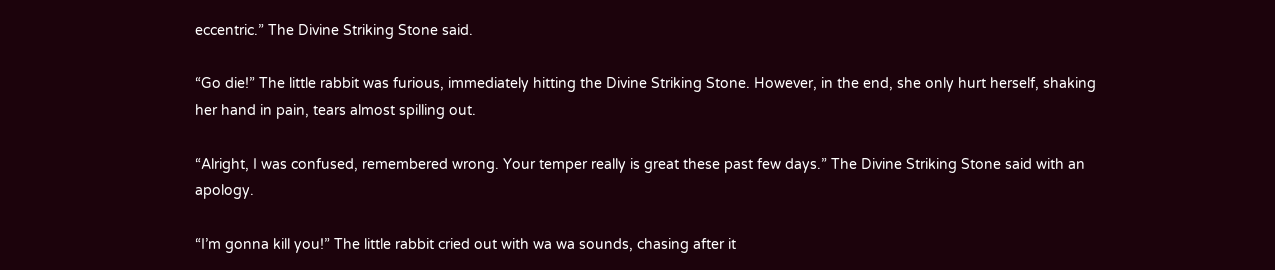eccentric.” The Divine Striking Stone said.

“Go die!” The little rabbit was furious, immediately hitting the Divine Striking Stone. However, in the end, she only hurt herself, shaking her hand in pain, tears almost spilling out.

“Alright, I was confused, remembered wrong. Your temper really is great these past few days.” The Divine Striking Stone said with an apology.

“I’m gonna kill you!” The little rabbit cried out with wa wa sounds, chasing after it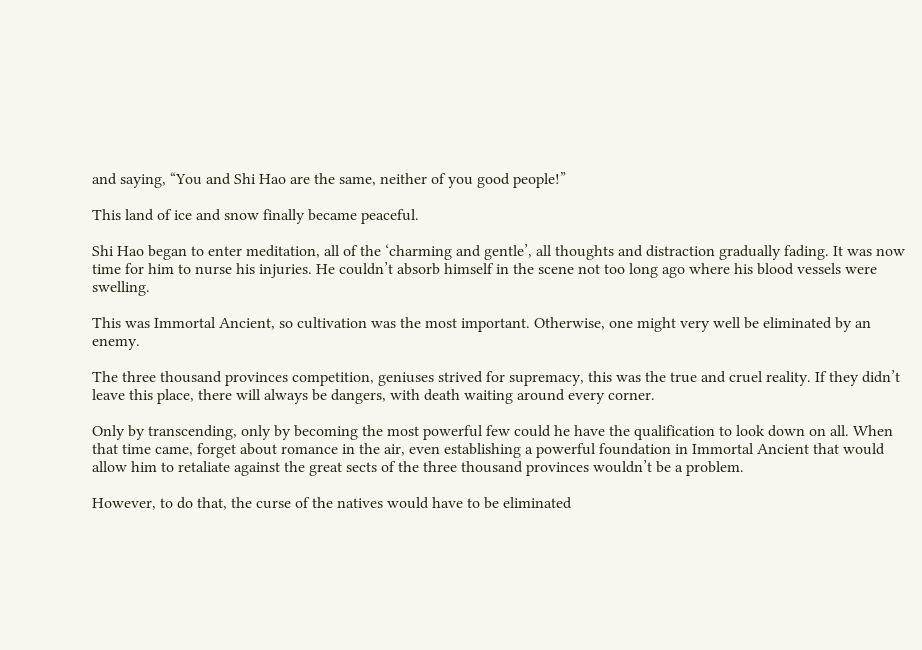and saying, “You and Shi Hao are the same, neither of you good people!”

This land of ice and snow finally became peaceful.

Shi Hao began to enter meditation, all of the ‘charming and gentle’, all thoughts and distraction gradually fading. It was now time for him to nurse his injuries. He couldn’t absorb himself in the scene not too long ago where his blood vessels were swelling.

This was Immortal Ancient, so cultivation was the most important. Otherwise, one might very well be eliminated by an enemy.

The three thousand provinces competition, geniuses strived for supremacy, this was the true and cruel reality. If they didn’t leave this place, there will always be dangers, with death waiting around every corner.

Only by transcending, only by becoming the most powerful few could he have the qualification to look down on all. When that time came, forget about romance in the air, even establishing a powerful foundation in Immortal Ancient that would allow him to retaliate against the great sects of the three thousand provinces wouldn’t be a problem.

However, to do that, the curse of the natives would have to be eliminated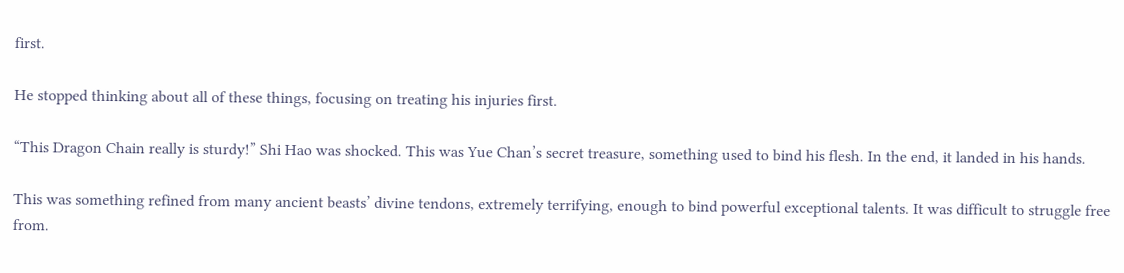first.

He stopped thinking about all of these things, focusing on treating his injuries first.

“This Dragon Chain really is sturdy!” Shi Hao was shocked. This was Yue Chan’s secret treasure, something used to bind his flesh. In the end, it landed in his hands.

This was something refined from many ancient beasts’ divine tendons, extremely terrifying, enough to bind powerful exceptional talents. It was difficult to struggle free from.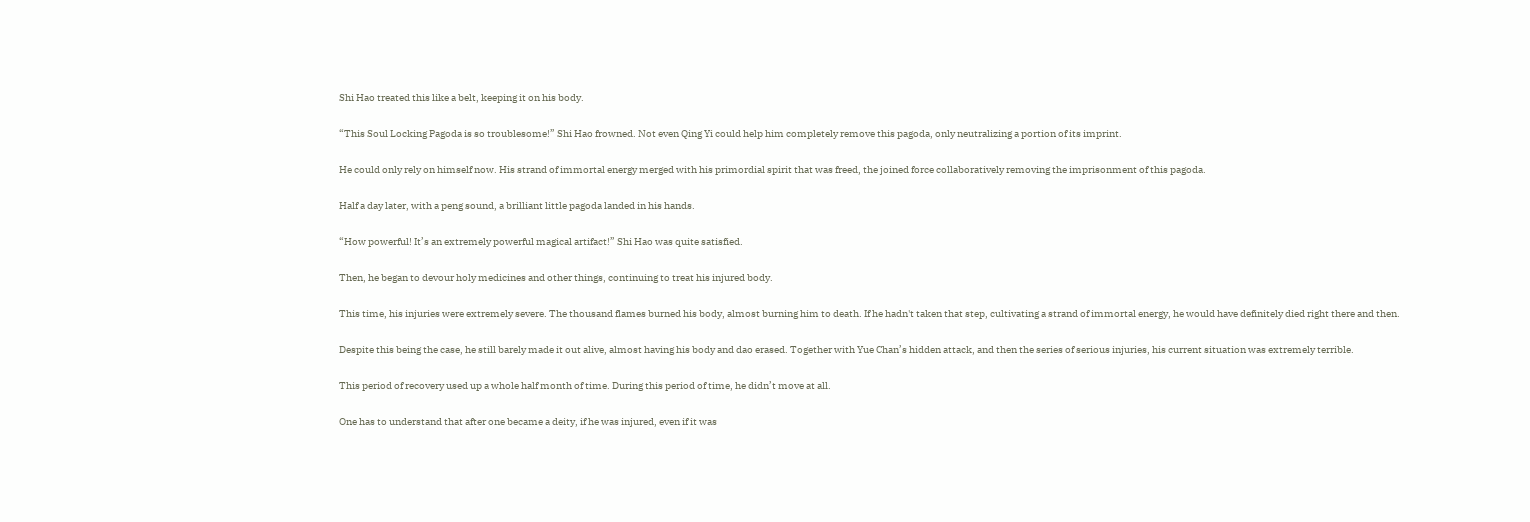Shi Hao treated this like a belt, keeping it on his body.

“This Soul Locking Pagoda is so troublesome!” Shi Hao frowned. Not even Qing Yi could help him completely remove this pagoda, only neutralizing a portion of its imprint.

He could only rely on himself now. His strand of immortal energy merged with his primordial spirit that was freed, the joined force collaboratively removing the imprisonment of this pagoda.

Half a day later, with a peng sound, a brilliant little pagoda landed in his hands.

“How powerful! It’s an extremely powerful magical artifact!” Shi Hao was quite satisfied.

Then, he began to devour holy medicines and other things, continuing to treat his injured body.

This time, his injuries were extremely severe. The thousand flames burned his body, almost burning him to death. If he hadn't taken that step, cultivating a strand of immortal energy, he would have definitely died right there and then.

Despite this being the case, he still barely made it out alive, almost having his body and dao erased. Together with Yue Chan’s hidden attack, and then the series of serious injuries, his current situation was extremely terrible.

This period of recovery used up a whole half month of time. During this period of time, he didn’t move at all.

One has to understand that after one became a deity, if he was injured, even if it was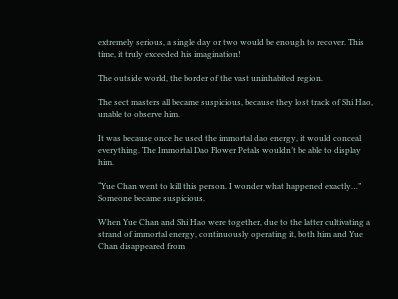extremely serious, a single day or two would be enough to recover. This time, it truly exceeded his imagination!

The outside world, the border of the vast uninhabited region.

The sect masters all became suspicious, because they lost track of Shi Hao, unable to observe him.

It was because once he used the immortal dao energy, it would conceal everything. The Immortal Dao Flower Petals wouldn’t be able to display him.

“Yue Chan went to kill this person. I wonder what happened exactly…” Someone became suspicious.

When Yue Chan and Shi Hao were together, due to the latter cultivating a strand of immortal energy, continuously operating it, both him and Yue Chan disappeared from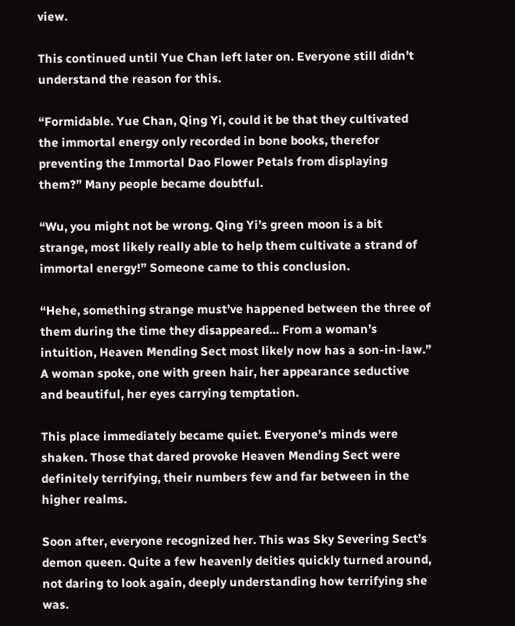view.

This continued until Yue Chan left later on. Everyone still didn’t understand the reason for this.

“Formidable. Yue Chan, Qing Yi, could it be that they cultivated the immortal energy only recorded in bone books, therefor preventing the Immortal Dao Flower Petals from displaying them?” Many people became doubtful.

“Wu, you might not be wrong. Qing Yi’s green moon is a bit strange, most likely really able to help them cultivate a strand of immortal energy!” Someone came to this conclusion.

“Hehe, something strange must’ve happened between the three of them during the time they disappeared… From a woman’s intuition, Heaven Mending Sect most likely now has a son-in-law.” A woman spoke, one with green hair, her appearance seductive and beautiful, her eyes carrying temptation.

This place immediately became quiet. Everyone’s minds were shaken. Those that dared provoke Heaven Mending Sect were definitely terrifying, their numbers few and far between in the higher realms.

Soon after, everyone recognized her. This was Sky Severing Sect’s demon queen. Quite a few heavenly deities quickly turned around, not daring to look again, deeply understanding how terrifying she was.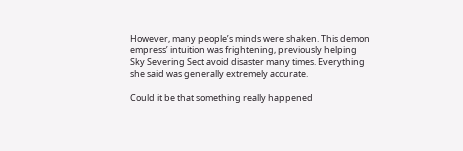However, many people’s minds were shaken. This demon empress’ intuition was frightening, previously helping Sky Severing Sect avoid disaster many times. Everything she said was generally extremely accurate.

Could it be that something really happened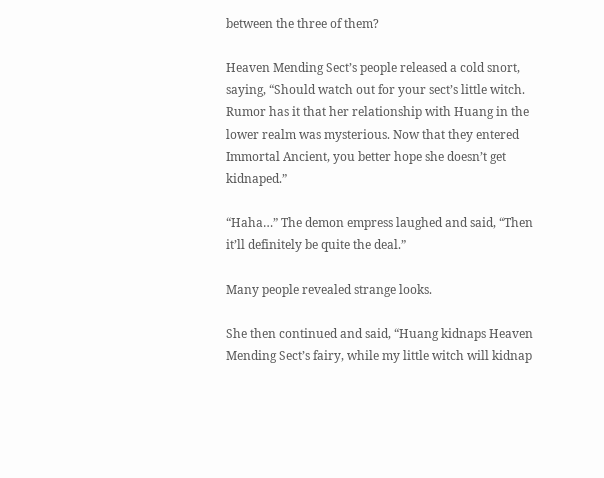between the three of them?

Heaven Mending Sect’s people released a cold snort, saying, “Should watch out for your sect’s little witch. Rumor has it that her relationship with Huang in the lower realm was mysterious. Now that they entered Immortal Ancient, you better hope she doesn’t get kidnaped.”

“Haha…” The demon empress laughed and said, “Then it’ll definitely be quite the deal.”

Many people revealed strange looks.

She then continued and said, “Huang kidnaps Heaven Mending Sect’s fairy, while my little witch will kidnap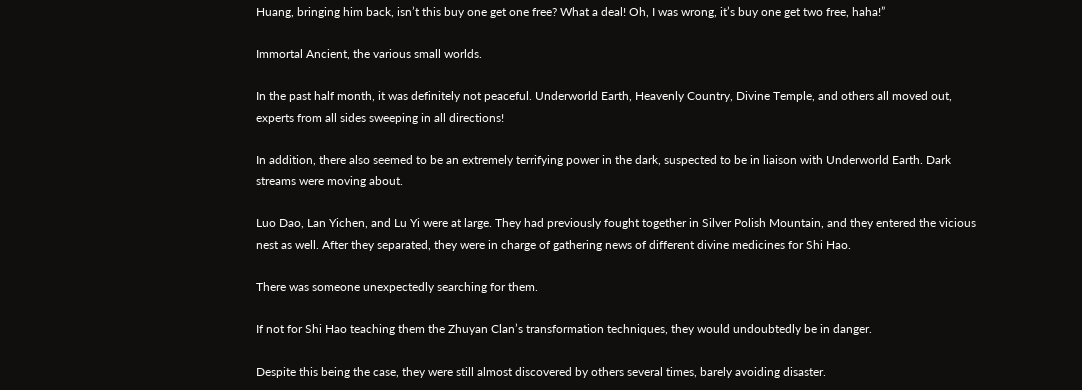Huang, bringing him back, isn’t this buy one get one free? What a deal! Oh, I was wrong, it’s buy one get two free, haha!”

Immortal Ancient, the various small worlds.

In the past half month, it was definitely not peaceful. Underworld Earth, Heavenly Country, Divine Temple, and others all moved out, experts from all sides sweeping in all directions!

In addition, there also seemed to be an extremely terrifying power in the dark, suspected to be in liaison with Underworld Earth. Dark streams were moving about.

Luo Dao, Lan Yichen, and Lu Yi were at large. They had previously fought together in Silver Polish Mountain, and they entered the vicious nest as well. After they separated, they were in charge of gathering news of different divine medicines for Shi Hao.

There was someone unexpectedly searching for them.

If not for Shi Hao teaching them the Zhuyan Clan’s transformation techniques, they would undoubtedly be in danger.

Despite this being the case, they were still almost discovered by others several times, barely avoiding disaster.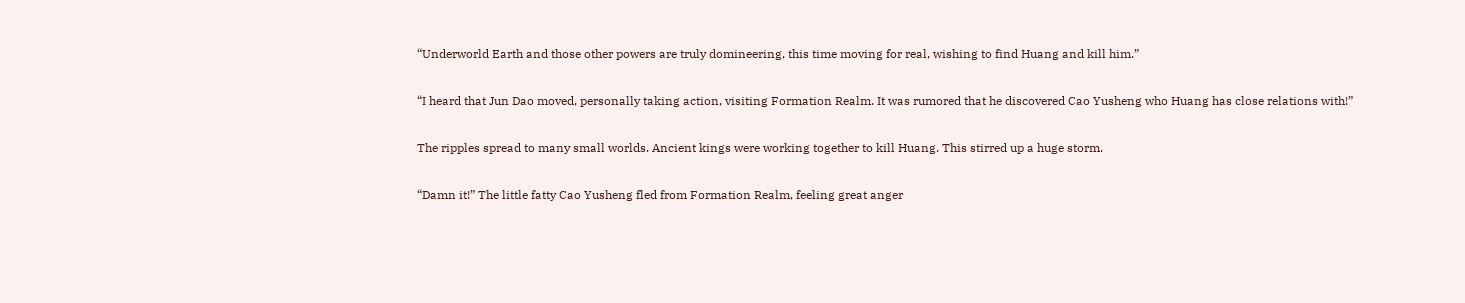“Underworld Earth and those other powers are truly domineering, this time moving for real, wishing to find Huang and kill him.”

“I heard that Jun Dao moved, personally taking action, visiting Formation Realm. It was rumored that he discovered Cao Yusheng who Huang has close relations with!”

The ripples spread to many small worlds. Ancient kings were working together to kill Huang. This stirred up a huge storm.

“Damn it!” The little fatty Cao Yusheng fled from Formation Realm, feeling great anger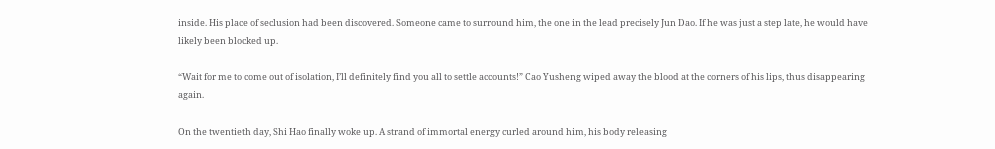inside. His place of seclusion had been discovered. Someone came to surround him, the one in the lead precisely Jun Dao. If he was just a step late, he would have likely been blocked up.

“Wait for me to come out of isolation, I’ll definitely find you all to settle accounts!” Cao Yusheng wiped away the blood at the corners of his lips, thus disappearing again.

On the twentieth day, Shi Hao finally woke up. A strand of immortal energy curled around him, his body releasing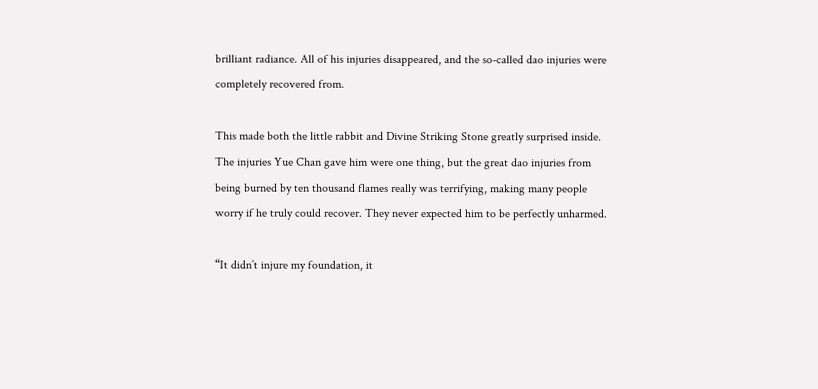brilliant radiance. All of his injuries disappeared, and the so-called dao injuries were completely recovered from.

This made both the little rabbit and Divine Striking Stone greatly surprised inside. The injuries Yue Chan gave him were one thing, but the great dao injuries from being burned by ten thousand flames really was terrifying, making many people worry if he truly could recover. They never expected him to be perfectly unharmed.

“It didn’t injure my foundation, it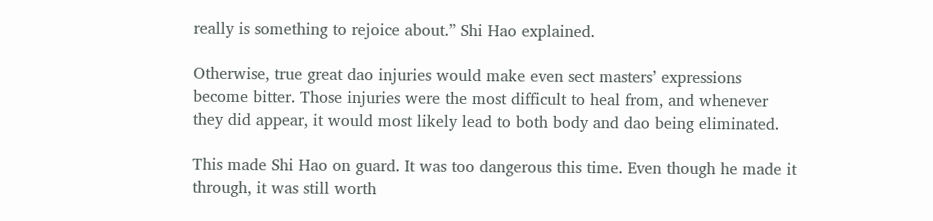really is something to rejoice about.” Shi Hao explained.

Otherwise, true great dao injuries would make even sect masters’ expressions become bitter. Those injuries were the most difficult to heal from, and whenever they did appear, it would most likely lead to both body and dao being eliminated.

This made Shi Hao on guard. It was too dangerous this time. Even though he made it through, it was still worth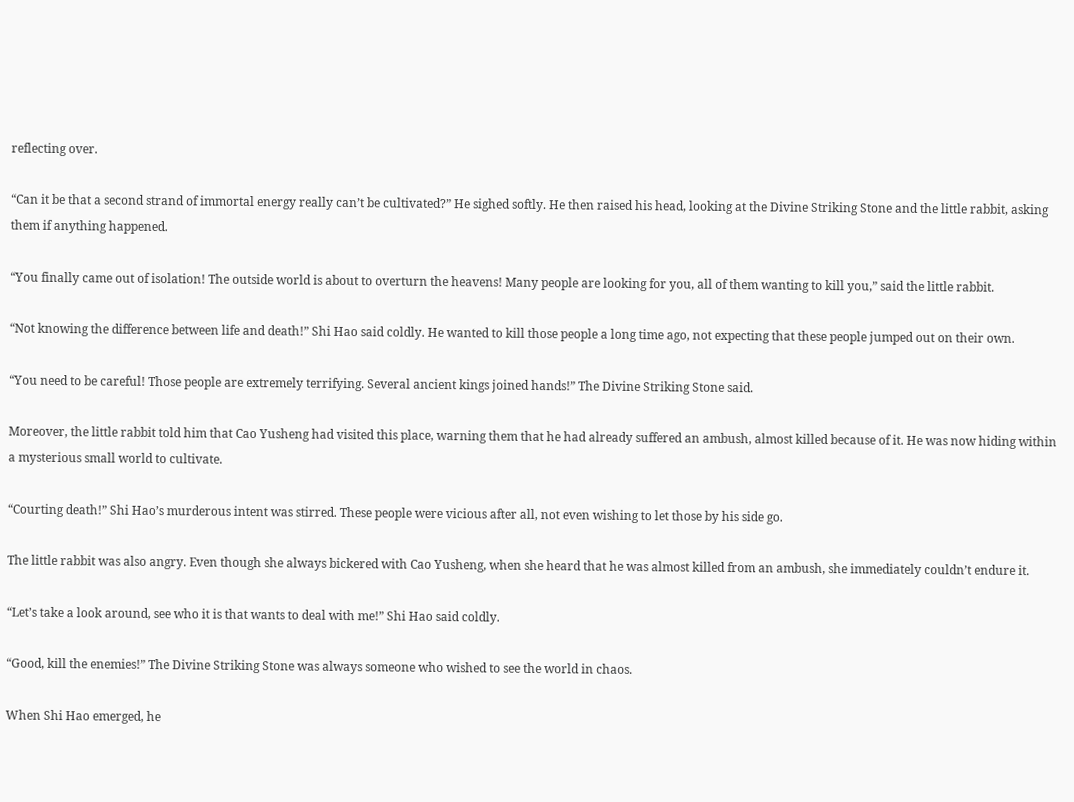reflecting over.

“Can it be that a second strand of immortal energy really can’t be cultivated?” He sighed softly. He then raised his head, looking at the Divine Striking Stone and the little rabbit, asking them if anything happened.

“You finally came out of isolation! The outside world is about to overturn the heavens! Many people are looking for you, all of them wanting to kill you,” said the little rabbit.

“Not knowing the difference between life and death!” Shi Hao said coldly. He wanted to kill those people a long time ago, not expecting that these people jumped out on their own.

“You need to be careful! Those people are extremely terrifying. Several ancient kings joined hands!” The Divine Striking Stone said.

Moreover, the little rabbit told him that Cao Yusheng had visited this place, warning them that he had already suffered an ambush, almost killed because of it. He was now hiding within a mysterious small world to cultivate.

“Courting death!” Shi Hao’s murderous intent was stirred. These people were vicious after all, not even wishing to let those by his side go.

The little rabbit was also angry. Even though she always bickered with Cao Yusheng, when she heard that he was almost killed from an ambush, she immediately couldn’t endure it.

“Let’s take a look around, see who it is that wants to deal with me!” Shi Hao said coldly.

“Good, kill the enemies!” The Divine Striking Stone was always someone who wished to see the world in chaos.

When Shi Hao emerged, he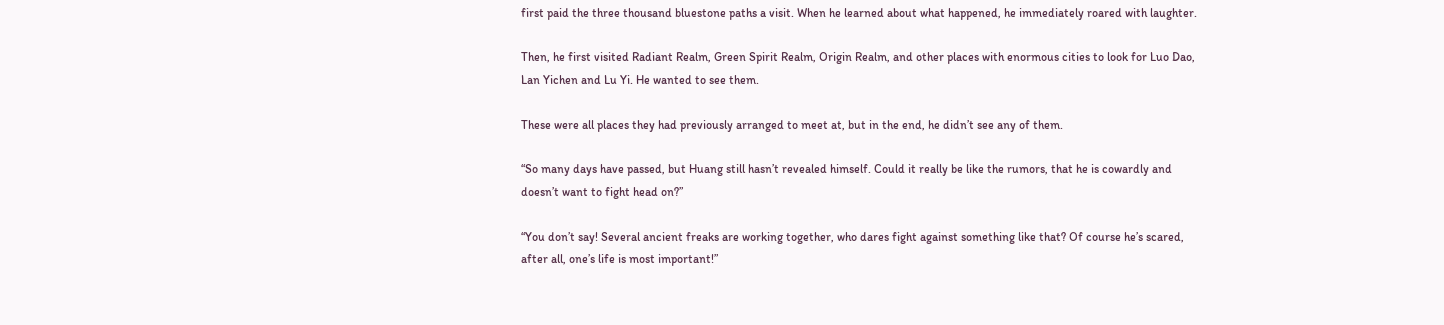first paid the three thousand bluestone paths a visit. When he learned about what happened, he immediately roared with laughter.

Then, he first visited Radiant Realm, Green Spirit Realm, Origin Realm, and other places with enormous cities to look for Luo Dao, Lan Yichen and Lu Yi. He wanted to see them.

These were all places they had previously arranged to meet at, but in the end, he didn’t see any of them.

“So many days have passed, but Huang still hasn’t revealed himself. Could it really be like the rumors, that he is cowardly and doesn’t want to fight head on?”

“You don’t say! Several ancient freaks are working together, who dares fight against something like that? Of course he’s scared, after all, one’s life is most important!”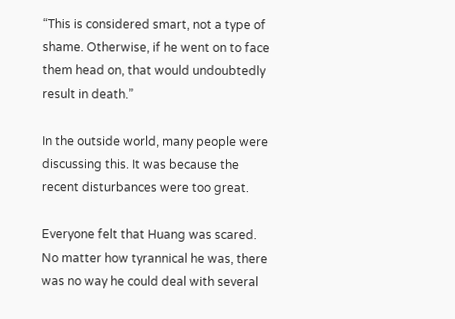“This is considered smart, not a type of shame. Otherwise, if he went on to face them head on, that would undoubtedly result in death.”

In the outside world, many people were discussing this. It was because the recent disturbances were too great.

Everyone felt that Huang was scared. No matter how tyrannical he was, there was no way he could deal with several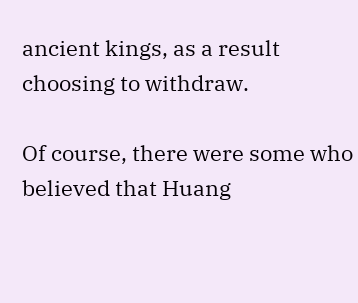ancient kings, as a result choosing to withdraw.

Of course, there were some who believed that Huang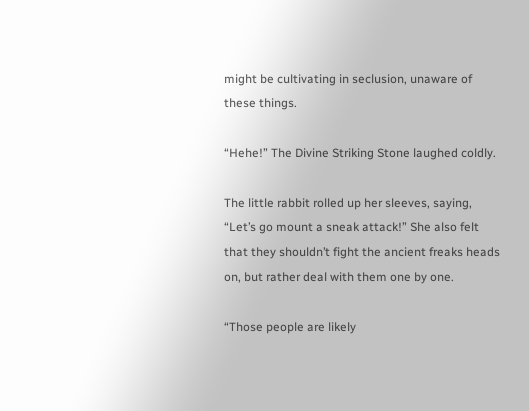might be cultivating in seclusion, unaware of these things.

“Hehe!” The Divine Striking Stone laughed coldly.

The little rabbit rolled up her sleeves, saying, “Let’s go mount a sneak attack!” She also felt that they shouldn’t fight the ancient freaks heads on, but rather deal with them one by one.

“Those people are likely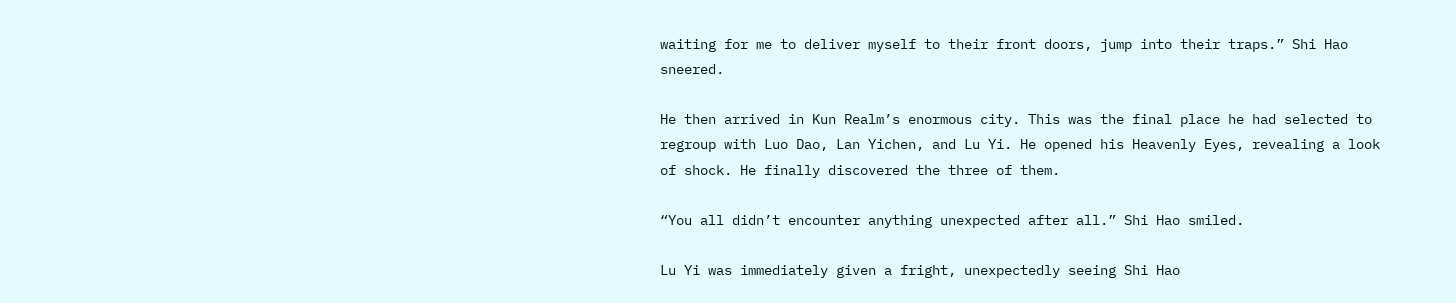waiting for me to deliver myself to their front doors, jump into their traps.” Shi Hao sneered.

He then arrived in Kun Realm’s enormous city. This was the final place he had selected to regroup with Luo Dao, Lan Yichen, and Lu Yi. He opened his Heavenly Eyes, revealing a look of shock. He finally discovered the three of them.

“You all didn’t encounter anything unexpected after all.” Shi Hao smiled.

Lu Yi was immediately given a fright, unexpectedly seeing Shi Hao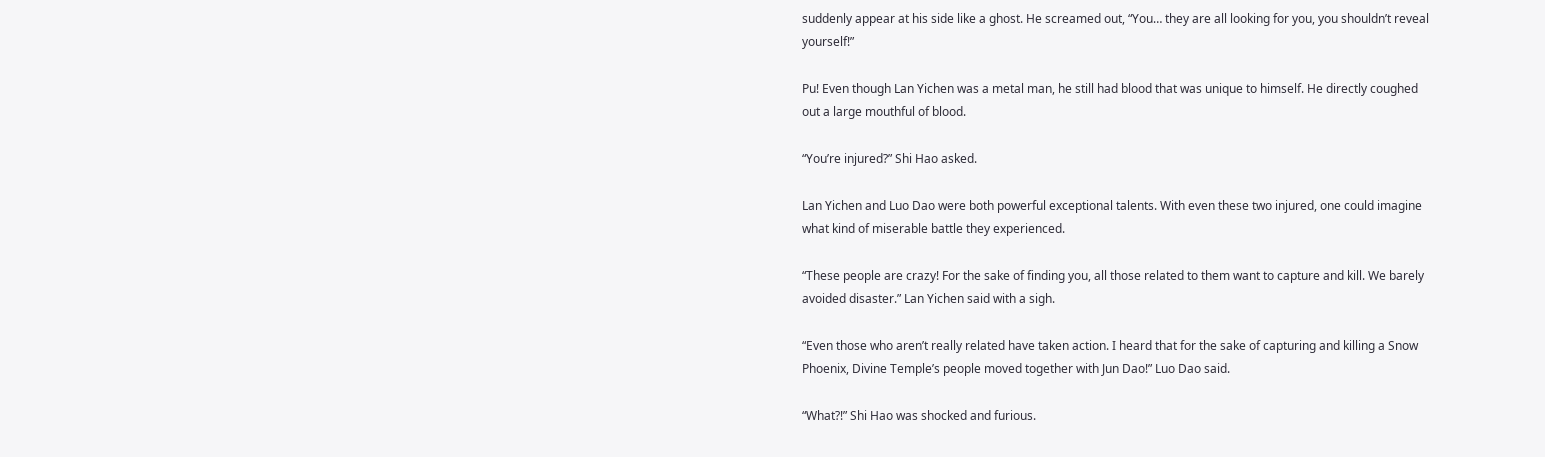suddenly appear at his side like a ghost. He screamed out, “You… they are all looking for you, you shouldn’t reveal yourself!”

Pu! Even though Lan Yichen was a metal man, he still had blood that was unique to himself. He directly coughed out a large mouthful of blood.

“You’re injured?” Shi Hao asked.

Lan Yichen and Luo Dao were both powerful exceptional talents. With even these two injured, one could imagine what kind of miserable battle they experienced.

“These people are crazy! For the sake of finding you, all those related to them want to capture and kill. We barely avoided disaster.” Lan Yichen said with a sigh.

“Even those who aren’t really related have taken action. I heard that for the sake of capturing and killing a Snow Phoenix, Divine Temple’s people moved together with Jun Dao!” Luo Dao said.

“What?!” Shi Hao was shocked and furious.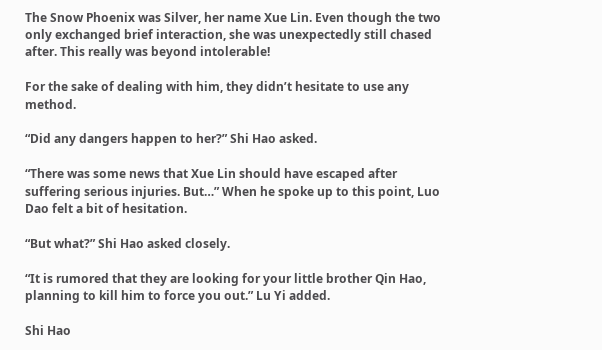The Snow Phoenix was Silver, her name Xue Lin. Even though the two only exchanged brief interaction, she was unexpectedly still chased after. This really was beyond intolerable!

For the sake of dealing with him, they didn’t hesitate to use any method.

“Did any dangers happen to her?” Shi Hao asked.

“There was some news that Xue Lin should have escaped after suffering serious injuries. But…” When he spoke up to this point, Luo Dao felt a bit of hesitation.

“But what?” Shi Hao asked closely.

“It is rumored that they are looking for your little brother Qin Hao, planning to kill him to force you out.” Lu Yi added.

Shi Hao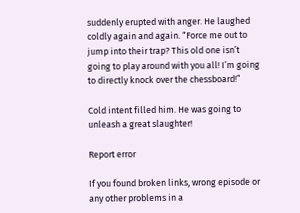suddenly erupted with anger. He laughed coldly again and again. “Force me out to jump into their trap? This old one isn’t going to play around with you all! I’m going to directly knock over the chessboard!”

Cold intent filled him. He was going to unleash a great slaughter!

Report error

If you found broken links, wrong episode or any other problems in a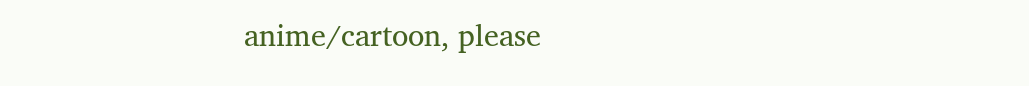anime/cartoon, please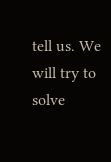tell us. We will try to solve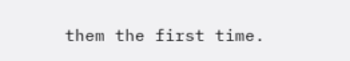them the first time.